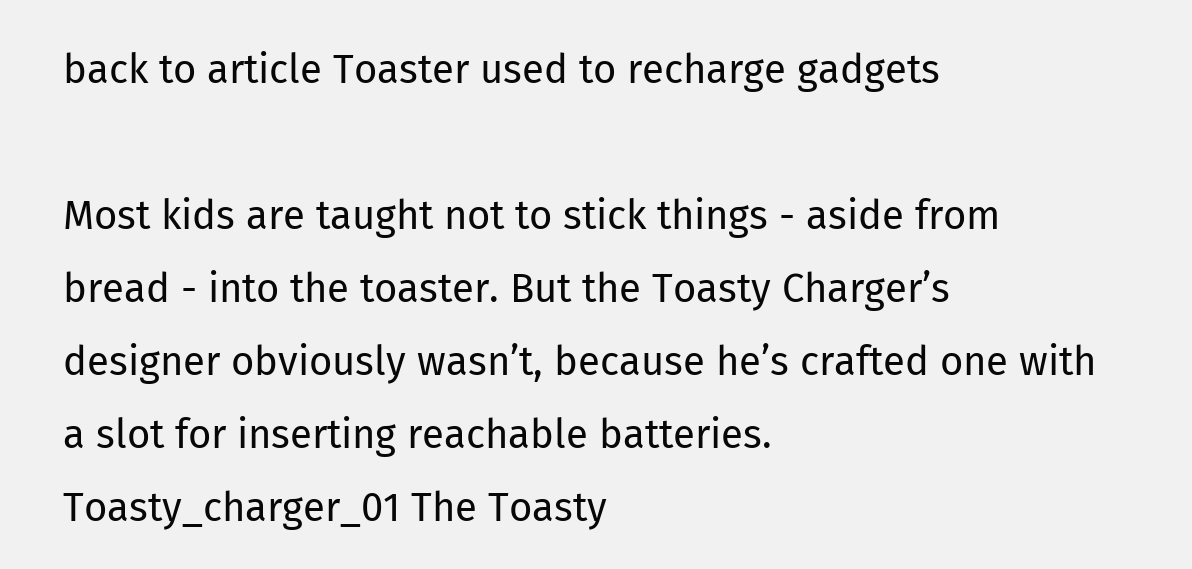back to article Toaster used to recharge gadgets

Most kids are taught not to stick things - aside from bread - into the toaster. But the Toasty Charger’s designer obviously wasn’t, because he’s crafted one with a slot for inserting reachable batteries. Toasty_charger_01 The Toasty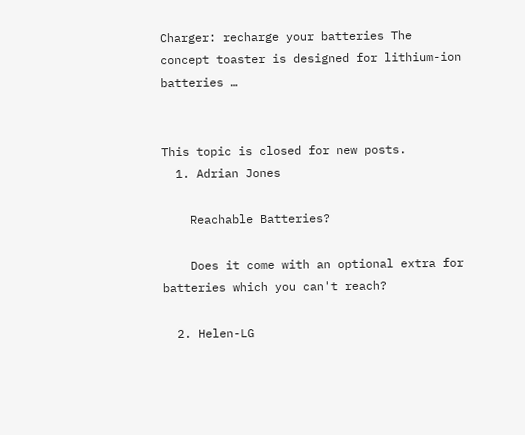Charger: recharge your batteries The concept toaster is designed for lithium-ion batteries …


This topic is closed for new posts.
  1. Adrian Jones

    Reachable Batteries?

    Does it come with an optional extra for batteries which you can't reach?

  2. Helen-LG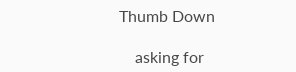Thumb Down

    asking for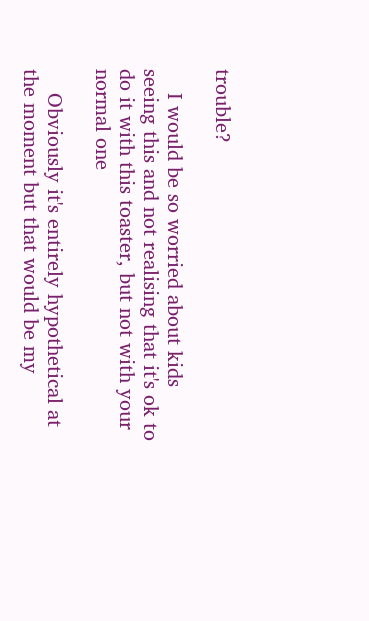trouble?

    I would be so worried about kids seeing this and not realising that it's ok to do it with this toaster, but not with your normal one

    Obviously it's entirely hypothetical at the moment but that would be my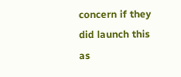concern if they did launch this as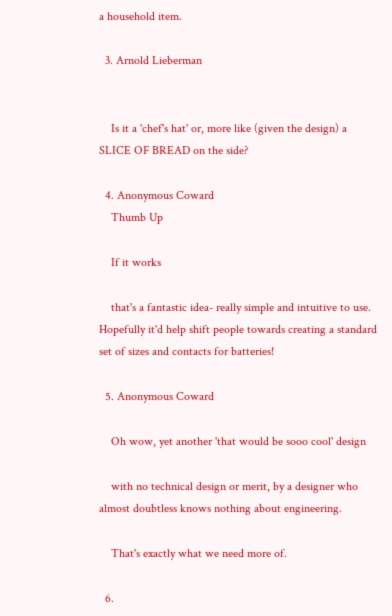a household item.

  3. Arnold Lieberman


    Is it a 'chef's hat' or, more like (given the design) a SLICE OF BREAD on the side?

  4. Anonymous Coward
    Thumb Up

    If it works

    that's a fantastic idea- really simple and intuitive to use. Hopefully it'd help shift people towards creating a standard set of sizes and contacts for batteries!

  5. Anonymous Coward

    Oh wow, yet another 'that would be sooo cool' design

    with no technical design or merit, by a designer who almost doubtless knows nothing about engineering.

    That's exactly what we need more of.

  6.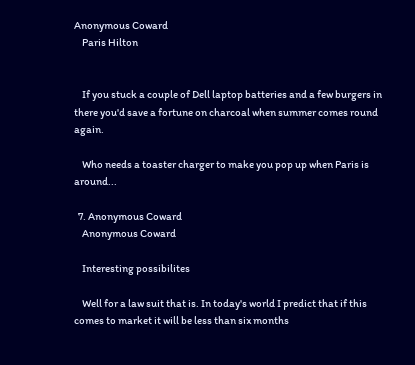Anonymous Coward
    Paris Hilton


    If you stuck a couple of Dell laptop batteries and a few burgers in there you'd save a fortune on charcoal when summer comes round again.

    Who needs a toaster charger to make you pop up when Paris is around...

  7. Anonymous Coward
    Anonymous Coward

    Interesting possibilites

    Well for a law suit that is. In today's world I predict that if this comes to market it will be less than six months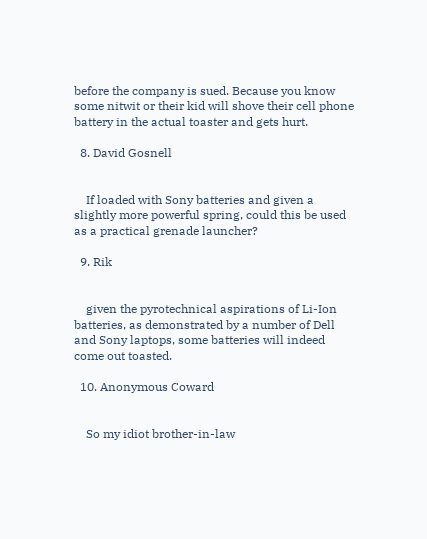before the company is sued. Because you know some nitwit or their kid will shove their cell phone battery in the actual toaster and gets hurt.

  8. David Gosnell


    If loaded with Sony batteries and given a slightly more powerful spring, could this be used as a practical grenade launcher?

  9. Rik


    given the pyrotechnical aspirations of Li-Ion batteries, as demonstrated by a number of Dell and Sony laptops, some batteries will indeed come out toasted.

  10. Anonymous Coward


    So my idiot brother-in-law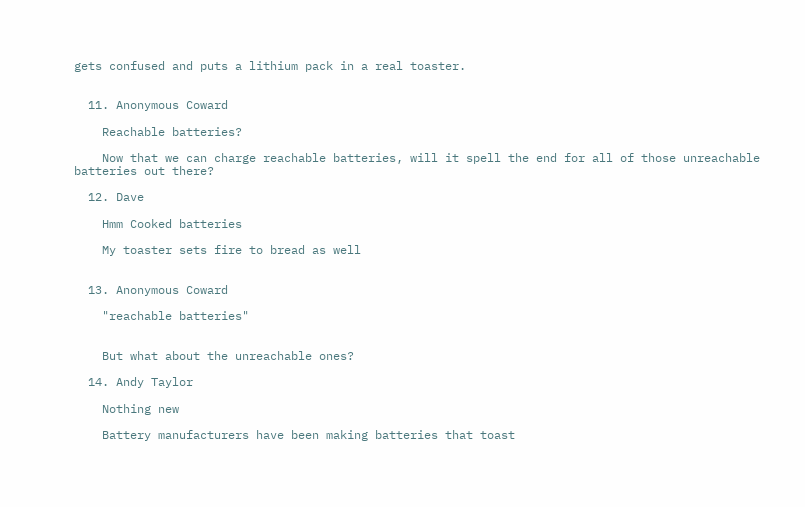gets confused and puts a lithium pack in a real toaster.


  11. Anonymous Coward

    Reachable batteries?

    Now that we can charge reachable batteries, will it spell the end for all of those unreachable batteries out there?

  12. Dave

    Hmm Cooked batteries

    My toaster sets fire to bread as well


  13. Anonymous Coward

    "reachable batteries"


    But what about the unreachable ones?

  14. Andy Taylor

    Nothing new

    Battery manufacturers have been making batteries that toast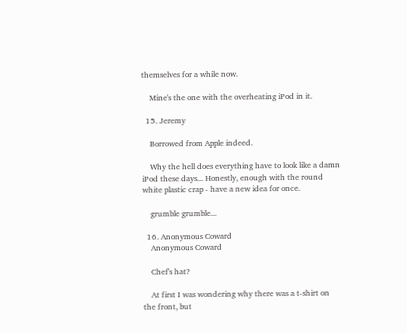themselves for a while now.

    Mine's the one with the overheating iPod in it.

  15. Jeremy

    Borrowed from Apple indeed.

    Why the hell does everything have to look like a damn iPod these days... Honestly, enough with the round white plastic crap - have a new idea for once.

    grumble grumble...

  16. Anonymous Coward
    Anonymous Coward

    Chef's hat?

    At first I was wondering why there was a t-shirt on the front, but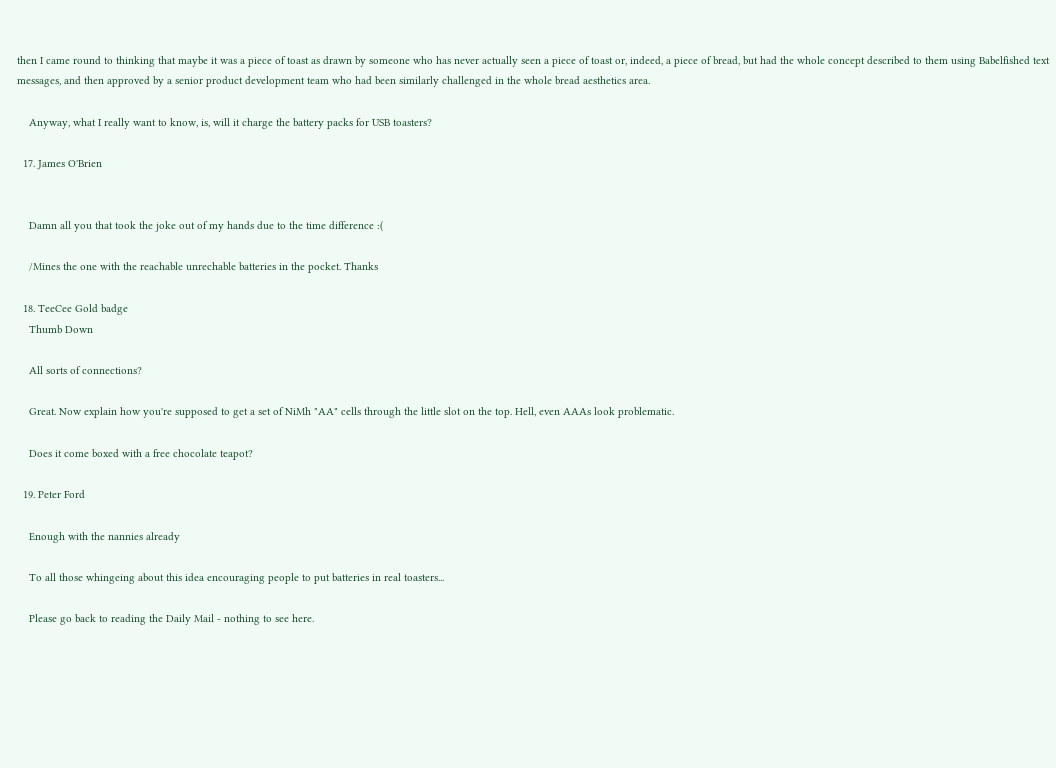then I came round to thinking that maybe it was a piece of toast as drawn by someone who has never actually seen a piece of toast or, indeed, a piece of bread, but had the whole concept described to them using Babelfished text messages, and then approved by a senior product development team who had been similarly challenged in the whole bread aesthetics area.

    Anyway, what I really want to know, is, will it charge the battery packs for USB toasters?

  17. James O'Brien


    Damn all you that took the joke out of my hands due to the time difference :(

    /Mines the one with the reachable unrechable batteries in the pocket. Thanks

  18. TeeCee Gold badge
    Thumb Down

    All sorts of connections?

    Great. Now explain how you're supposed to get a set of NiMh "AA" cells through the little slot on the top. Hell, even AAAs look problematic.

    Does it come boxed with a free chocolate teapot?

  19. Peter Ford

    Enough with the nannies already

    To all those whingeing about this idea encouraging people to put batteries in real toasters...

    Please go back to reading the Daily Mail - nothing to see here.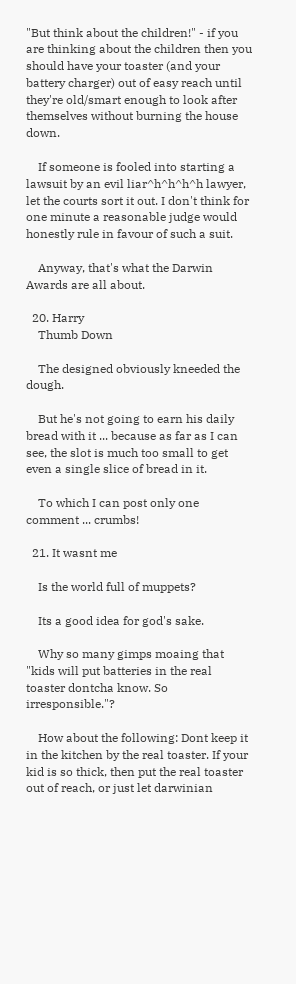"But think about the children!" - if you are thinking about the children then you should have your toaster (and your battery charger) out of easy reach until they're old/smart enough to look after themselves without burning the house down.

    If someone is fooled into starting a lawsuit by an evil liar^h^h^h^h lawyer, let the courts sort it out. I don't think for one minute a reasonable judge would honestly rule in favour of such a suit.

    Anyway, that's what the Darwin Awards are all about.

  20. Harry
    Thumb Down

    The designed obviously kneeded the dough.

    But he's not going to earn his daily bread with it ... because as far as I can see, the slot is much too small to get even a single slice of bread in it.

    To which I can post only one comment ... crumbs!

  21. It wasnt me

    Is the world full of muppets?

    Its a good idea for god's sake.

    Why so many gimps moaing that "kids will put batteries in the real toaster dontcha know. So irresponsible."?

    How about the following: Dont keep it in the kitchen by the real toaster. If your kid is so thick, then put the real toaster out of reach, or just let darwinian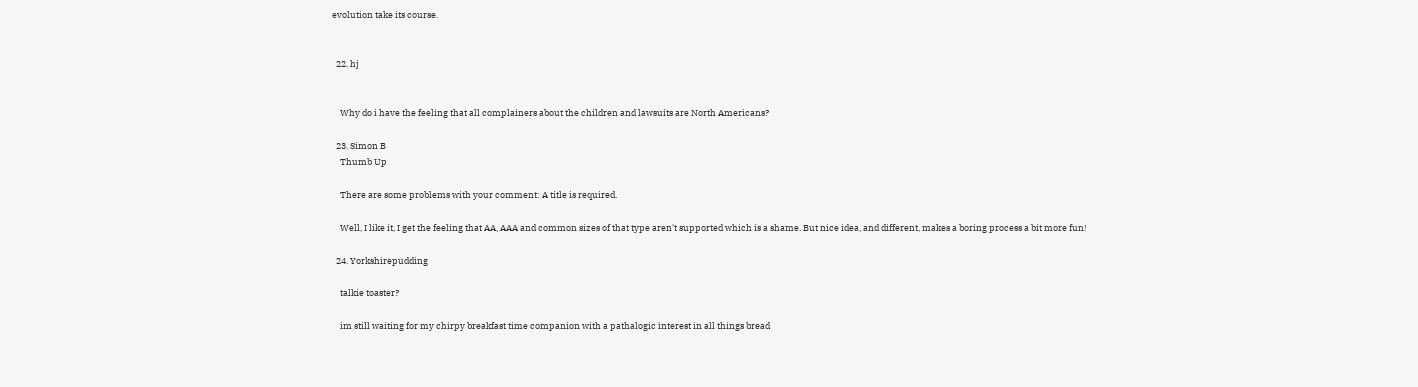evolution take its course.


  22. hj


    Why do i have the feeling that all complainers about the children and lawsuits are North Americans?

  23. Simon B
    Thumb Up

    There are some problems with your comment: A title is required.

    Well, I like it, I get the feeling that AA, AAA and common sizes of that type aren't supported which is a shame. But nice idea, and different, makes a boring process a bit more fun!

  24. Yorkshirepudding

    talkie toaster?

    im still waiting for my chirpy breakfast time companion with a pathalogic interest in all things bread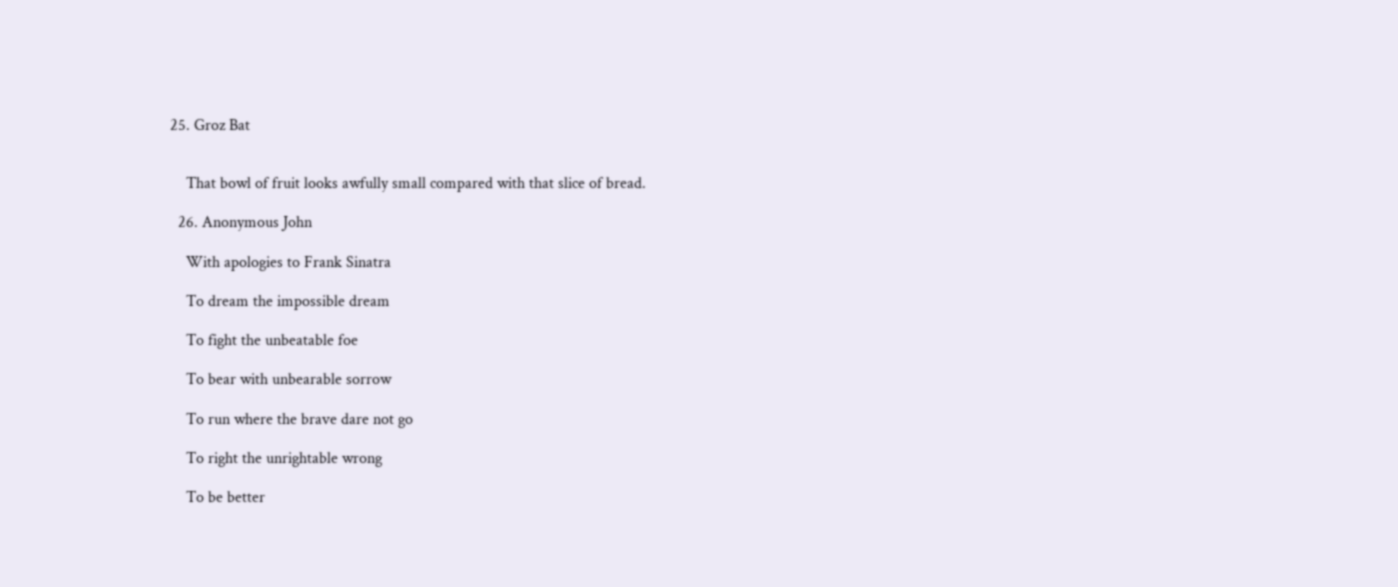25. Groz Bat


    That bowl of fruit looks awfully small compared with that slice of bread.

  26. Anonymous John

    With apologies to Frank Sinatra

    To dream the impossible dream

    To fight the unbeatable foe

    To bear with unbearable sorrow

    To run where the brave dare not go

    To right the unrightable wrong

    To be better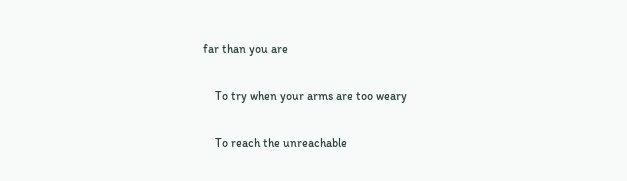far than you are

    To try when your arms are too weary

    To reach the unreachable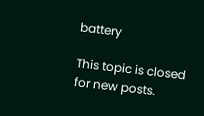battery

This topic is closed for new posts.